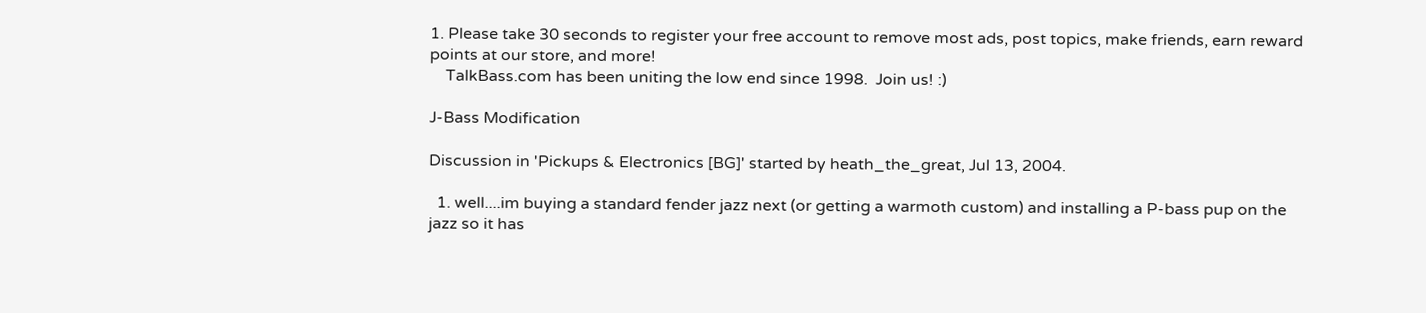1. Please take 30 seconds to register your free account to remove most ads, post topics, make friends, earn reward points at our store, and more!
    TalkBass.com has been uniting the low end since 1998.  Join us! :)

J-Bass Modification

Discussion in 'Pickups & Electronics [BG]' started by heath_the_great, Jul 13, 2004.

  1. well....im buying a standard fender jazz next (or getting a warmoth custom) and installing a P-bass pup on the jazz so it has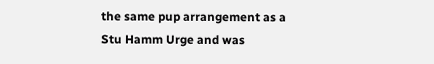the same pup arrangement as a Stu Hamm Urge and was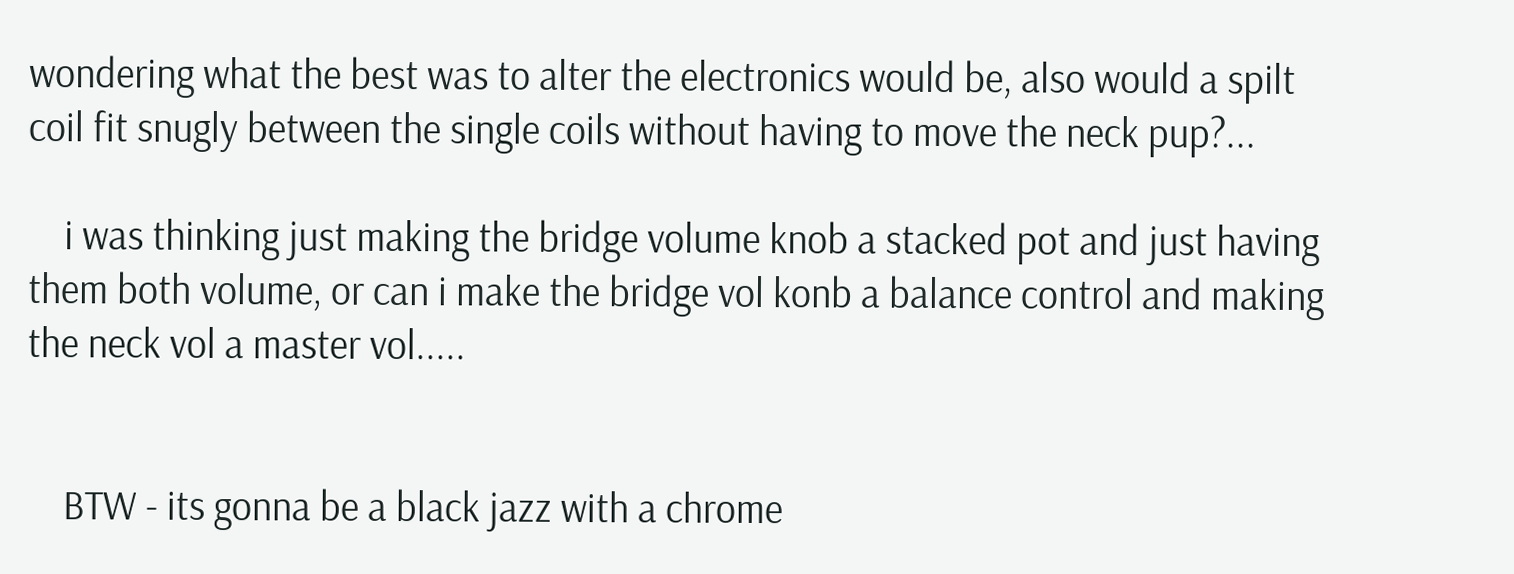wondering what the best was to alter the electronics would be, also would a spilt coil fit snugly between the single coils without having to move the neck pup?...

    i was thinking just making the bridge volume knob a stacked pot and just having them both volume, or can i make the bridge vol konb a balance control and making the neck vol a master vol.....


    BTW - its gonna be a black jazz with a chrome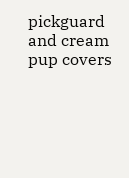pickguard and cream pup covers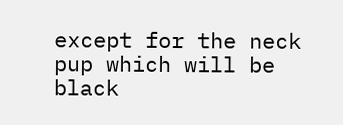except for the neck pup which will be black